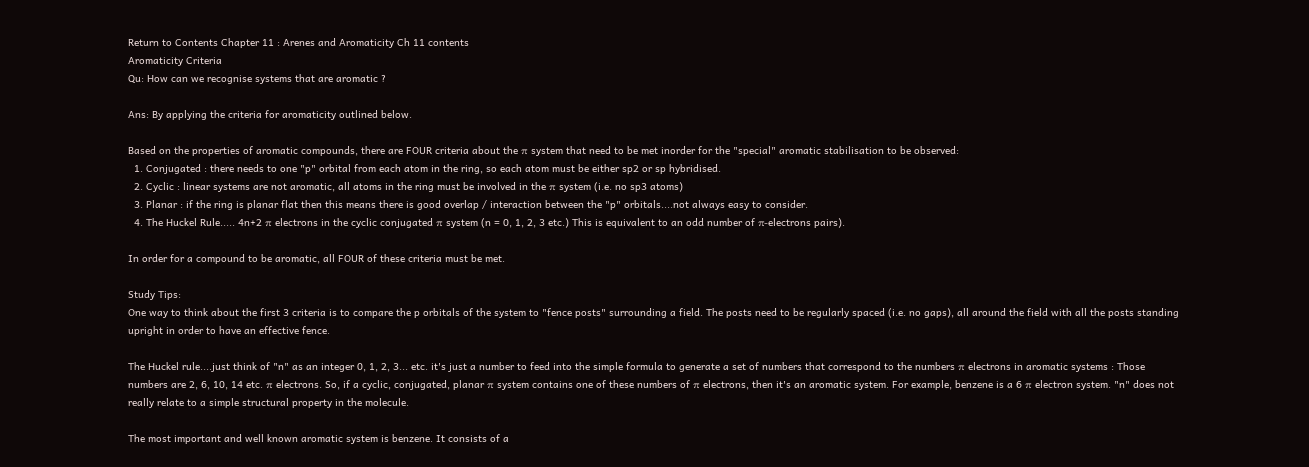Return to Contents Chapter 11 : Arenes and Aromaticity Ch 11 contents
Aromaticity Criteria
Qu: How can we recognise systems that are aromatic ?

Ans: By applying the criteria for aromaticity outlined below.

Based on the properties of aromatic compounds, there are FOUR criteria about the π system that need to be met inorder for the "special" aromatic stabilisation to be observed:
  1. Conjugated : there needs to one "p" orbital from each atom in the ring, so each atom must be either sp2 or sp hybridised.
  2. Cyclic : linear systems are not aromatic, all atoms in the ring must be involved in the π system (i.e. no sp3 atoms)
  3. Planar : if the ring is planar flat then this means there is good overlap / interaction between the "p" orbitals....not always easy to consider.
  4. The Huckel Rule..... 4n+2 π electrons in the cyclic conjugated π system (n = 0, 1, 2, 3 etc.) This is equivalent to an odd number of π-electrons pairs).

In order for a compound to be aromatic, all FOUR of these criteria must be met.

Study Tips:
One way to think about the first 3 criteria is to compare the p orbitals of the system to "fence posts" surrounding a field. The posts need to be regularly spaced (i.e. no gaps), all around the field with all the posts standing upright in order to have an effective fence.

The Huckel rule....just think of "n" as an integer 0, 1, 2, 3... etc. it's just a number to feed into the simple formula to generate a set of numbers that correspond to the numbers π electrons in aromatic systems : Those numbers are 2, 6, 10, 14 etc. π electrons. So, if a cyclic, conjugated, planar π system contains one of these numbers of π electrons, then it's an aromatic system. For example, benzene is a 6 π electron system. "n" does not really relate to a simple structural property in the molecule.

The most important and well known aromatic system is benzene. It consists of a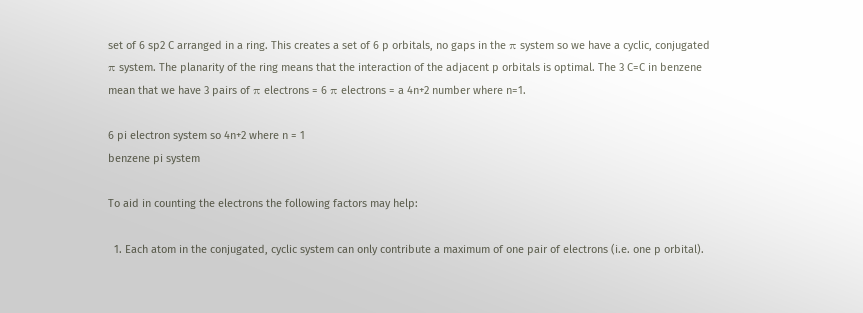set of 6 sp2 C arranged in a ring. This creates a set of 6 p orbitals, no gaps in the π system so we have a cyclic, conjugated π system. The planarity of the ring means that the interaction of the adjacent p orbitals is optimal. The 3 C=C in benzene mean that we have 3 pairs of π electrons = 6 π electrons = a 4n+2 number where n=1.

6 pi electron system so 4n+2 where n = 1
benzene pi system

To aid in counting the electrons the following factors may help:

  1. Each atom in the conjugated, cyclic system can only contribute a maximum of one pair of electrons (i.e. one p orbital).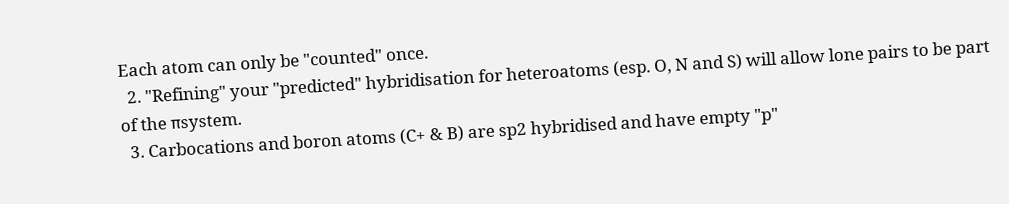Each atom can only be "counted" once.
  2. "Refining" your "predicted" hybridisation for heteroatoms (esp. O, N and S) will allow lone pairs to be part of the πsystem.
  3. Carbocations and boron atoms (C+ & B) are sp2 hybridised and have empty "p"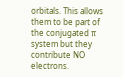orbitals. This allows them to be part of the conjugated π system but they contribute NO electrons.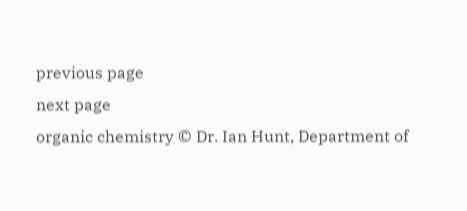previous page
next page
organic chemistry © Dr. Ian Hunt, Department of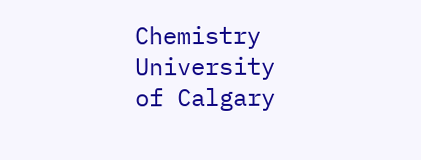Chemistry University of Calgary